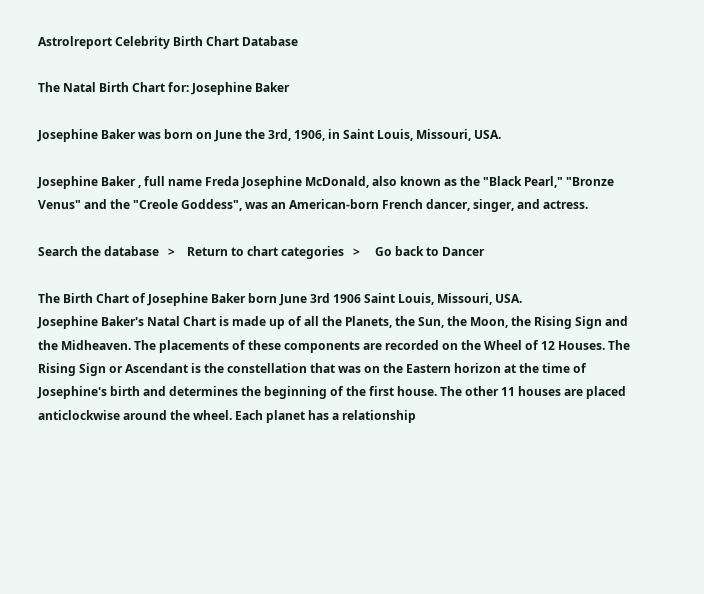Astrolreport Celebrity Birth Chart Database

The Natal Birth Chart for: Josephine Baker

Josephine Baker was born on June the 3rd, 1906, in Saint Louis, Missouri, USA.

Josephine Baker , full name Freda Josephine McDonald, also known as the "Black Pearl," "Bronze Venus" and the "Creole Goddess", was an American-born French dancer, singer, and actress.

Search the database   >    Return to chart categories   >     Go back to Dancer

The Birth Chart of Josephine Baker born June 3rd 1906 Saint Louis, Missouri, USA.
Josephine Baker's Natal Chart is made up of all the Planets, the Sun, the Moon, the Rising Sign and the Midheaven. The placements of these components are recorded on the Wheel of 12 Houses. The Rising Sign or Ascendant is the constellation that was on the Eastern horizon at the time of Josephine's birth and determines the beginning of the first house. The other 11 houses are placed anticlockwise around the wheel. Each planet has a relationship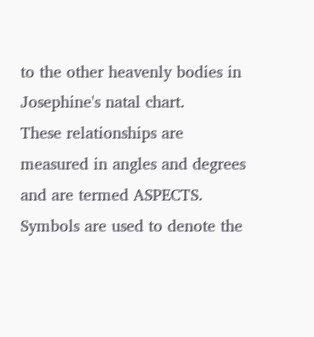to the other heavenly bodies in Josephine's natal chart.
These relationships are measured in angles and degrees and are termed ASPECTS. Symbols are used to denote the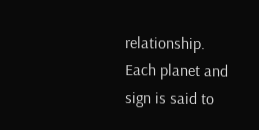relationship. Each planet and sign is said to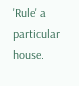'Rule' a particular house.